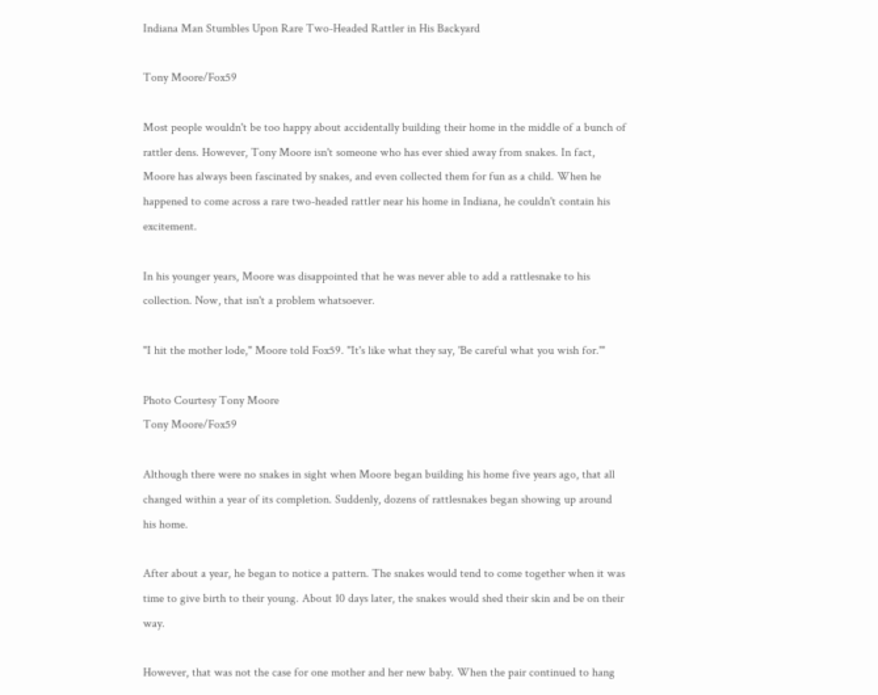Indiana Man Stumbles Upon Rare Two-Headed Rattler in His Backyard

Tony Moore/Fox59

Most people wouldn't be too happy about accidentally building their home in the middle of a bunch of rattler dens. However, Tony Moore isn't someone who has ever shied away from snakes. In fact, Moore has always been fascinated by snakes, and even collected them for fun as a child. When he happened to come across a rare two-headed rattler near his home in Indiana, he couldn't contain his excitement.

In his younger years, Moore was disappointed that he was never able to add a rattlesnake to his collection. Now, that isn't a problem whatsoever.

"I hit the mother lode," Moore told Fox59. "It's like what they say, 'Be careful what you wish for.'"

Photo Courtesy Tony Moore
Tony Moore/Fox59

Although there were no snakes in sight when Moore began building his home five years ago, that all changed within a year of its completion. Suddenly, dozens of rattlesnakes began showing up around his home.

After about a year, he began to notice a pattern. The snakes would tend to come together when it was time to give birth to their young. About 10 days later, the snakes would shed their skin and be on their way.

However, that was not the case for one mother and her new baby. When the pair continued to hang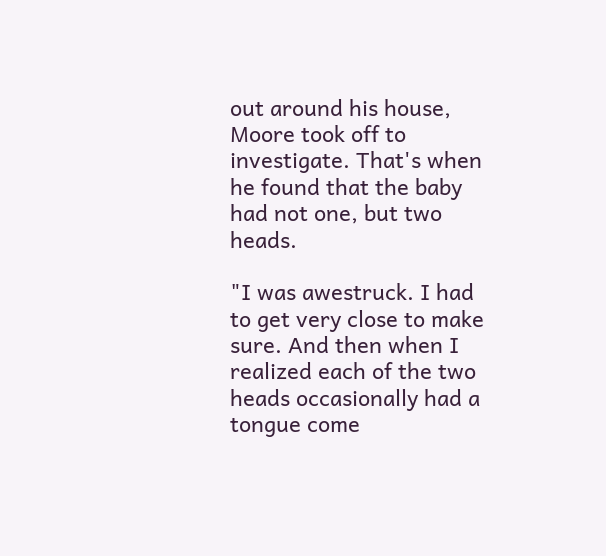out around his house, Moore took off to investigate. That's when he found that the baby had not one, but two heads.

"I was awestruck. I had to get very close to make sure. And then when I realized each of the two heads occasionally had a tongue come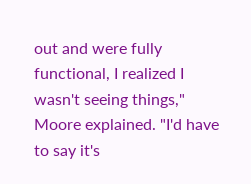out and were fully functional, I realized I wasn't seeing things," Moore explained. "I'd have to say it's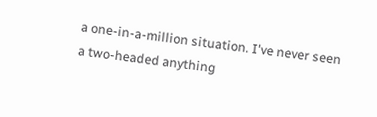a one-in-a-million situation. I've never seen a two-headed anything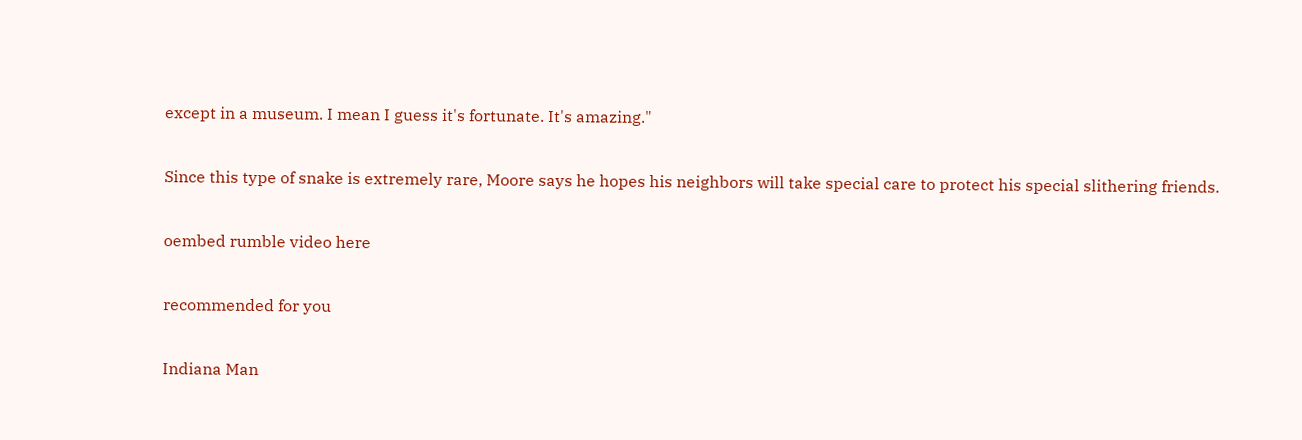except in a museum. I mean I guess it's fortunate. It's amazing."

Since this type of snake is extremely rare, Moore says he hopes his neighbors will take special care to protect his special slithering friends.

oembed rumble video here

recommended for you

Indiana Man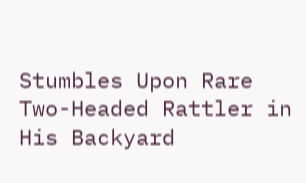Stumbles Upon Rare Two-Headed Rattler in His Backyard